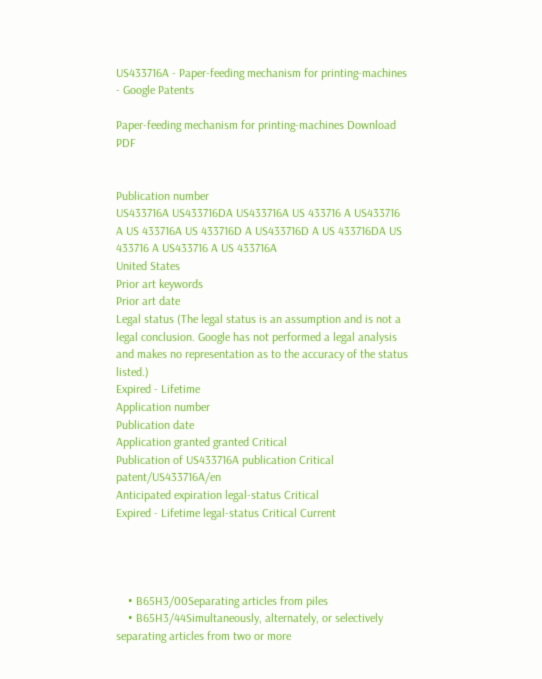US433716A - Paper-feeding mechanism for printing-machines - Google Patents

Paper-feeding mechanism for printing-machines Download PDF


Publication number
US433716A US433716DA US433716A US 433716 A US433716 A US 433716A US 433716D A US433716D A US 433716DA US 433716 A US433716 A US 433716A
United States
Prior art keywords
Prior art date
Legal status (The legal status is an assumption and is not a legal conclusion. Google has not performed a legal analysis and makes no representation as to the accuracy of the status listed.)
Expired - Lifetime
Application number
Publication date
Application granted granted Critical
Publication of US433716A publication Critical patent/US433716A/en
Anticipated expiration legal-status Critical
Expired - Lifetime legal-status Critical Current




    • B65H3/00Separating articles from piles
    • B65H3/44Simultaneously, alternately, or selectively separating articles from two or more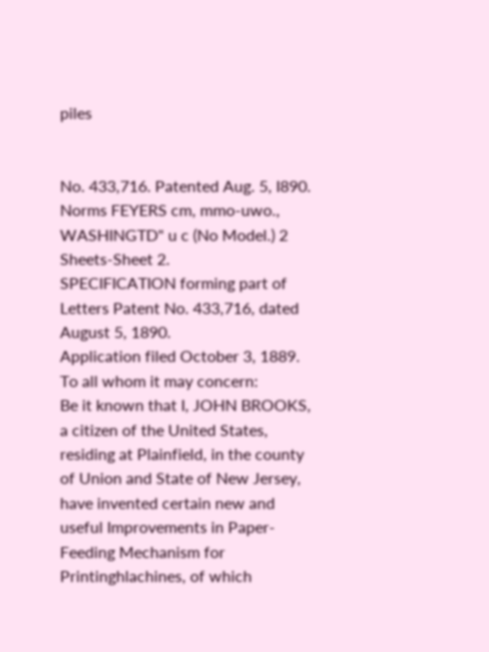piles


No. 433,716. Patented Aug. 5, I890.
Norms FEYERS cm, mmo-uwo., WASHINGTD" u c (No Model.) 2 Sheets-Sheet 2.
SPECIFICATION forming part of Letters Patent No. 433,716, dated August 5, 1890.
Application filed October 3, 1889.
To all whom it may concern:
Be it known that I, JOHN BROOKS, a citizen of the United States, residing at Plainfield, in the county of Union and State of New Jersey, have invented certain new and useful Improvements in Paper-Feeding Mechanism for Printinghlachines, of which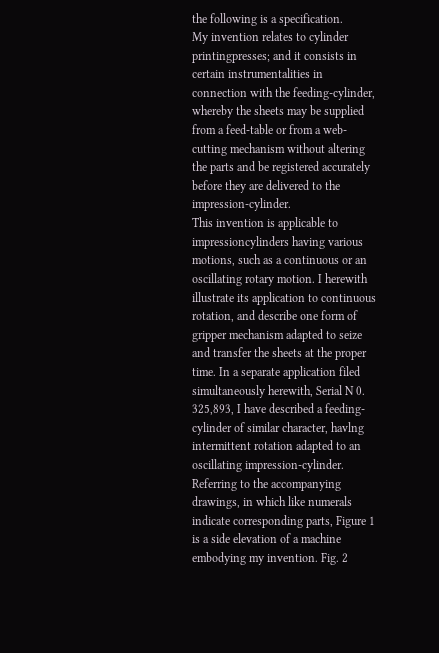the following is a specification.
My invention relates to cylinder printingpresses; and it consists in certain instrumentalities in connection with the feeding-cylinder, whereby the sheets may be supplied from a feed-table or from a web-cutting mechanism without altering the parts and be registered accurately before they are delivered to the impression-cylinder.
This invention is applicable to impressioncylinders having various motions, such as a continuous or an oscillating rotary motion. I herewith illustrate its application to continuous rotation, and describe one form of gripper mechanism adapted to seize and transfer the sheets at the proper time. In a separate application filed simultaneously herewith, Serial N 0. 325,893, I have described a feeding-cylinder of similar character, havlng intermittent rotation adapted to an oscillating impression-cylinder.
Referring to the accompanying drawings, in which like numerals indicate corresponding parts, Figure 1 is a side elevation of a machine embodying my invention. Fig. 2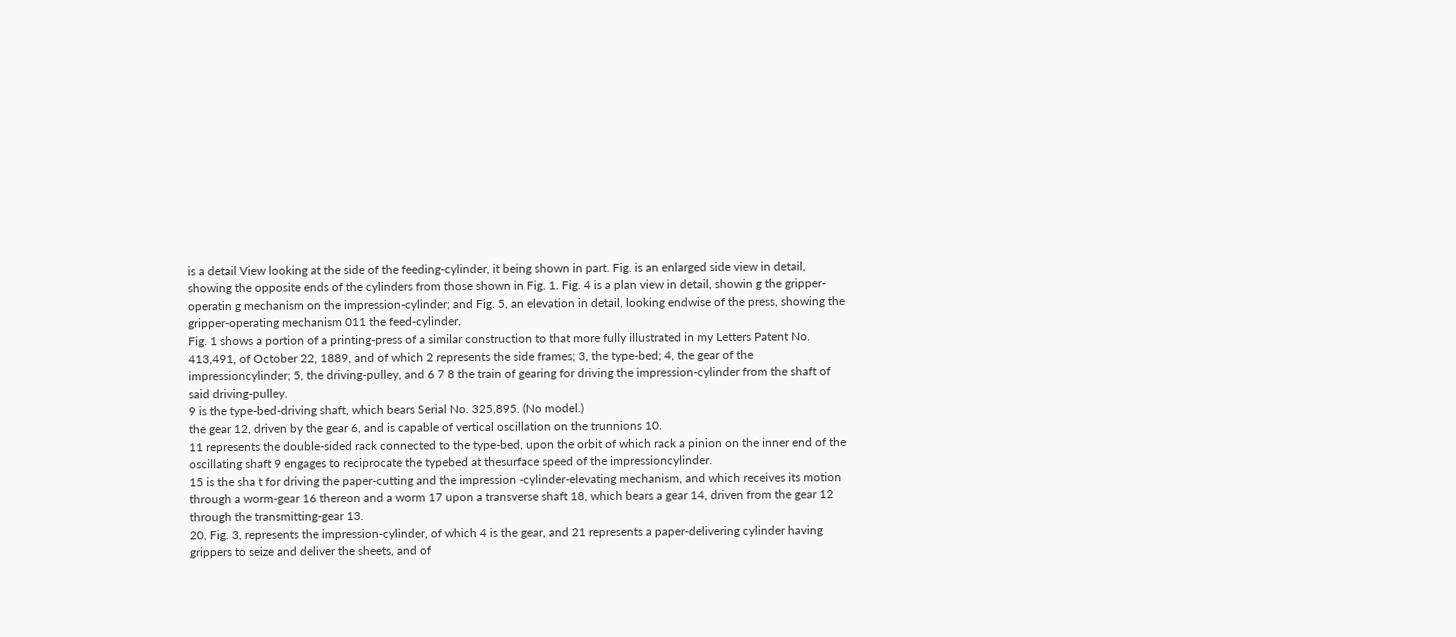is a detail View looking at the side of the feeding-cylinder, it being shown in part. Fig. is an enlarged side view in detail, showing the opposite ends of the cylinders from those shown in Fig. 1. Fig. 4 is a plan view in detail, showin g the gripper-operatin g mechanism on the impression-cylinder; and Fig. 5, an elevation in detail, looking endwise of the press, showing the gripper-operating mechanism 011 the feed-cylinder.
Fig. 1 shows a portion of a printing-press of a similar construction to that more fully illustrated in my Letters Patent No. 413,491, of October 22, 1889, and of which 2 represents the side frames; 3, the type-bed; 4, the gear of the impressioncylinder; 5, the driving-pulley, and 6 7 8 the train of gearing for driving the impression-cylinder from the shaft of said driving-pulley.
9 is the type-bed-driving shaft, which bears Serial No. 325,895. (No model.)
the gear 12, driven by the gear 6, and is capable of vertical oscillation on the trunnions 10.
11 represents the double-sided rack connected to the type-bed, upon the orbit of which rack a pinion on the inner end of the oscillating shaft 9 engages to reciprocate the typebed at thesurface speed of the impressioncylinder.
15 is the sha t for driving the paper-cutting and the impression -cylinder-elevating mechanism, and which receives its motion through a worm-gear 16 thereon and a worm 17 upon a transverse shaft 18, which bears a gear 14, driven from the gear 12 through the transmitting-gear 13.
20, Fig. 3, represents the impression-cylinder, of which 4 is the gear, and 21 represents a paper-delivering cylinder having grippers to seize and deliver the sheets, and of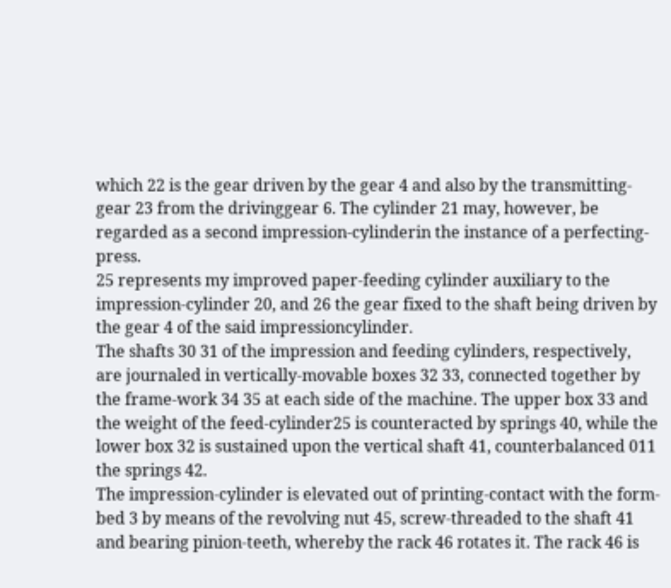which 22 is the gear driven by the gear 4 and also by the transmitting-gear 23 from the drivinggear 6. The cylinder 21 may, however, be regarded as a second impression-cylinderin the instance of a perfecting-press.
25 represents my improved paper-feeding cylinder auxiliary to the impression-cylinder 20, and 26 the gear fixed to the shaft being driven by the gear 4 of the said impressioncylinder.
The shafts 30 31 of the impression and feeding cylinders, respectively, are journaled in vertically-movable boxes 32 33, connected together by the frame-work 34 35 at each side of the machine. The upper box 33 and the weight of the feed-cylinder25 is counteracted by springs 40, while the lower box 32 is sustained upon the vertical shaft 41, counterbalanced 011 the springs 42.
The impression-cylinder is elevated out of printing-contact with the form-bed 3 by means of the revolving nut 45, screw-threaded to the shaft 41 and bearing pinion-teeth, whereby the rack 46 rotates it. The rack 46 is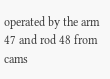operated by the arm 47 and rod 48 from cams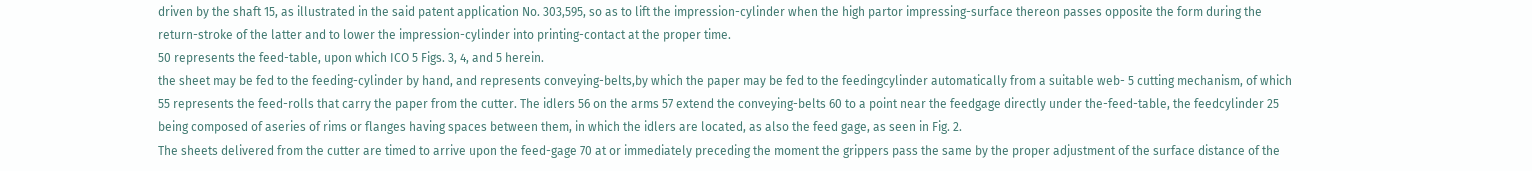driven by the shaft 15, as illustrated in the said patent application No. 303,595, so as to lift the impression-cylinder when the high partor impressing-surface thereon passes opposite the form during the return-stroke of the latter and to lower the impression-cylinder into printing-contact at the proper time.
50 represents the feed-table, upon which ICO 5 Figs. 3, 4, and 5 herein.
the sheet may be fed to the feeding-cylinder by hand, and represents conveying-belts,by which the paper may be fed to the feedingcylinder automatically from a suitable web- 5 cutting mechanism, of which 55 represents the feed-rolls that carry the paper from the cutter. The idlers 56 on the arms 57 extend the conveying-belts 60 to a point near the feedgage directly under the-feed-table, the feedcylinder 25 being composed of aseries of rims or flanges having spaces between them, in which the idlers are located, as also the feed gage, as seen in Fig. 2.
The sheets delivered from the cutter are timed to arrive upon the feed-gage 70 at or immediately preceding the moment the grippers pass the same by the proper adjustment of the surface distance of the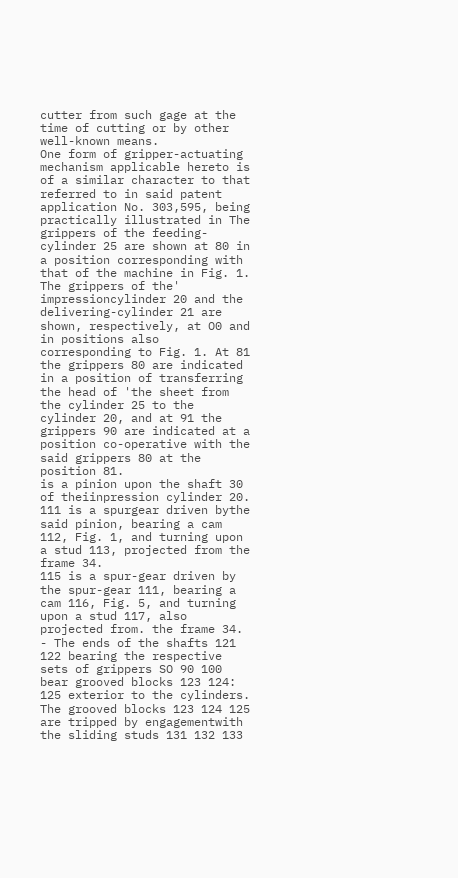cutter from such gage at the time of cutting or by other well-known means.
One form of gripper-actuating mechanism applicable hereto is of a similar character to that referred to in said patent application No. 303,595, being practically illustrated in The grippers of the feeding-cylinder 25 are shown at 80 in a position corresponding with that of the machine in Fig. 1. The grippers of the' impressioncylinder 20 and the delivering-cylinder 21 are shown, respectively, at O0 and in positions also corresponding to Fig. 1. At 81 the grippers 80 are indicated in a position of transferring the head of 'the sheet from the cylinder 25 to the cylinder 20, and at 91 the grippers 90 are indicated at a position co-operative with the said grippers 80 at the position 81.
is a pinion upon the shaft 30 of theiinpression cylinder 20. 111 is a spurgear driven bythe said pinion, bearing a cam 112, Fig. 1, and turning upon a stud 113, projected from the frame 34.
115 is a spur-gear driven by the spur-gear 111, bearing a cam 116, Fig. 5, and turning upon a stud 117, also projected from. the frame 34.
- The ends of the shafts 121 122 bearing the respective sets of grippers SO 90 100 bear grooved blocks 123 124: 125 exterior to the cylinders. The grooved blocks 123 124 125 are tripped by engagementwith the sliding studs 131 132 133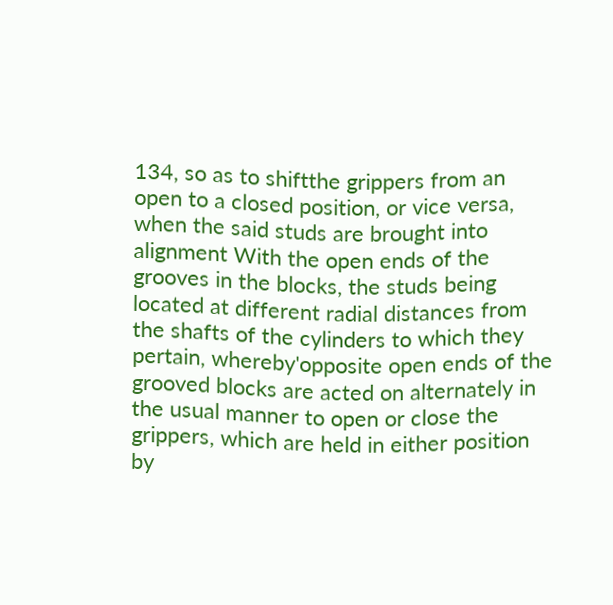134, so as to shiftthe grippers from an open to a closed position, or vice versa, when the said studs are brought into alignment With the open ends of the grooves in the blocks, the studs being located at different radial distances from the shafts of the cylinders to which they pertain, whereby'opposite open ends of the grooved blocks are acted on alternately in the usual manner to open or close the grippers, which are held in either position by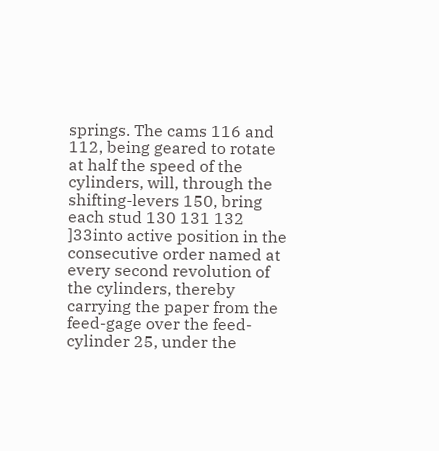springs. The cams 116 and 112, being geared to rotate at half the speed of the cylinders, will, through the shifting-levers 150, bring each stud 130 131 132 ]33into active position in the consecutive order named at every second revolution of the cylinders, thereby carrying the paper from the feed-gage over the feed-cylinder 25, under the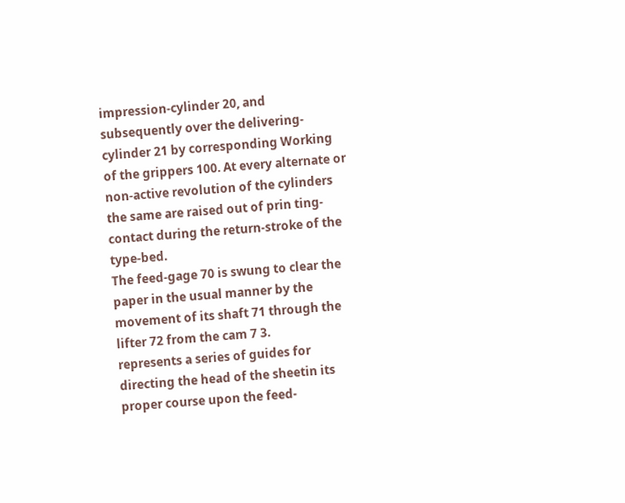impression-cylinder 20, and subsequently over the delivering-cylinder 21 by corresponding Working of the grippers 100. At every alternate or non-active revolution of the cylinders the same are raised out of prin ting-contact during the return-stroke of the type-bed.
The feed-gage 70 is swung to clear the paper in the usual manner by the movement of its shaft 71 through the lifter 72 from the cam 7 3.
represents a series of guides for directing the head of the sheetin its proper course upon the feed-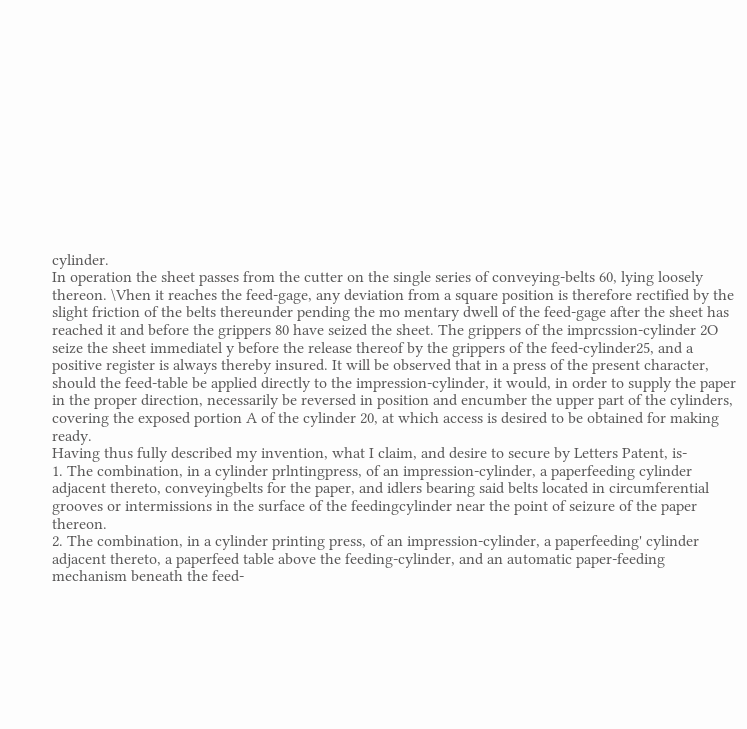cylinder.
In operation the sheet passes from the cutter on the single series of conveying-belts 60, lying loosely thereon. \Vhen it reaches the feed-gage, any deviation from a square position is therefore rectified by the slight friction of the belts thereunder pending the mo mentary dwell of the feed-gage after the sheet has reached it and before the grippers 80 have seized the sheet. The grippers of the imprcssion-cylinder 2O seize the sheet immediatel y before the release thereof by the grippers of the feed-cylinder25, and a positive register is always thereby insured. It will be observed that in a press of the present character, should the feed-table be applied directly to the impression-cylinder, it would, in order to supply the paper in the proper direction, necessarily be reversed in position and encumber the upper part of the cylinders, covering the exposed portion A of the cylinder 20, at which access is desired to be obtained for making ready.
Having thus fully described my invention, what I claim, and desire to secure by Letters Patent, is-
1. The combination, in a cylinder prlntingpress, of an impression-cylinder, a paperfeeding cylinder adjacent thereto, conveyingbelts for the paper, and idlers bearing said belts located in circumferential grooves or intermissions in the surface of the feedingcylinder near the point of seizure of the paper thereon.
2. The combination, in a cylinder printing press, of an impression-cylinder, a paperfeeding' cylinder adjacent thereto, a paperfeed table above the feeding-cylinder, and an automatic paper-feeding mechanism beneath the feed-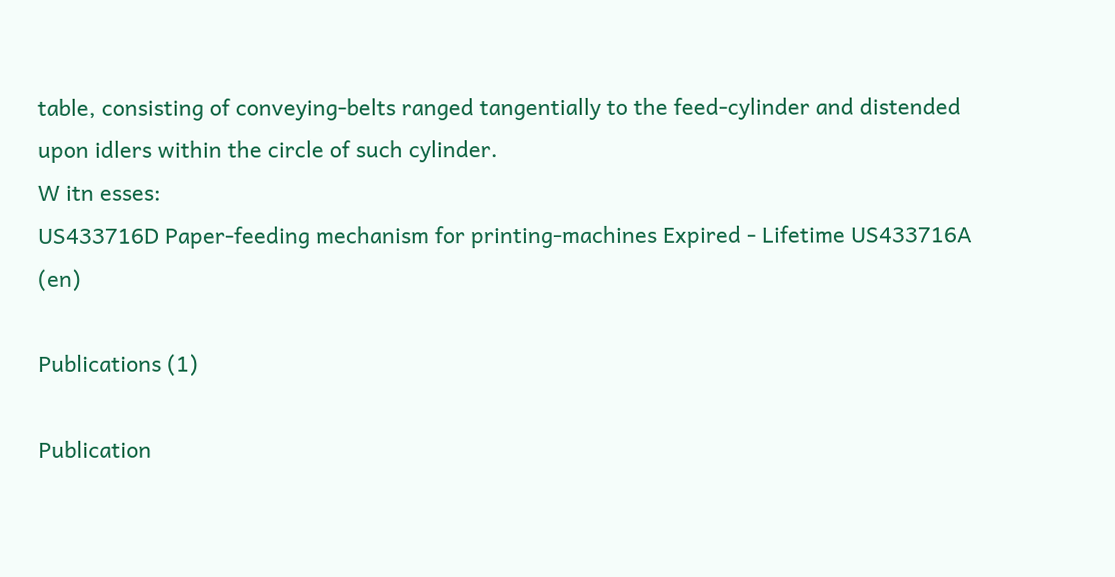table, consisting of conveying-belts ranged tangentially to the feed-cylinder and distended upon idlers within the circle of such cylinder.
W itn esses:
US433716D Paper-feeding mechanism for printing-machines Expired - Lifetime US433716A (en)

Publications (1)

Publication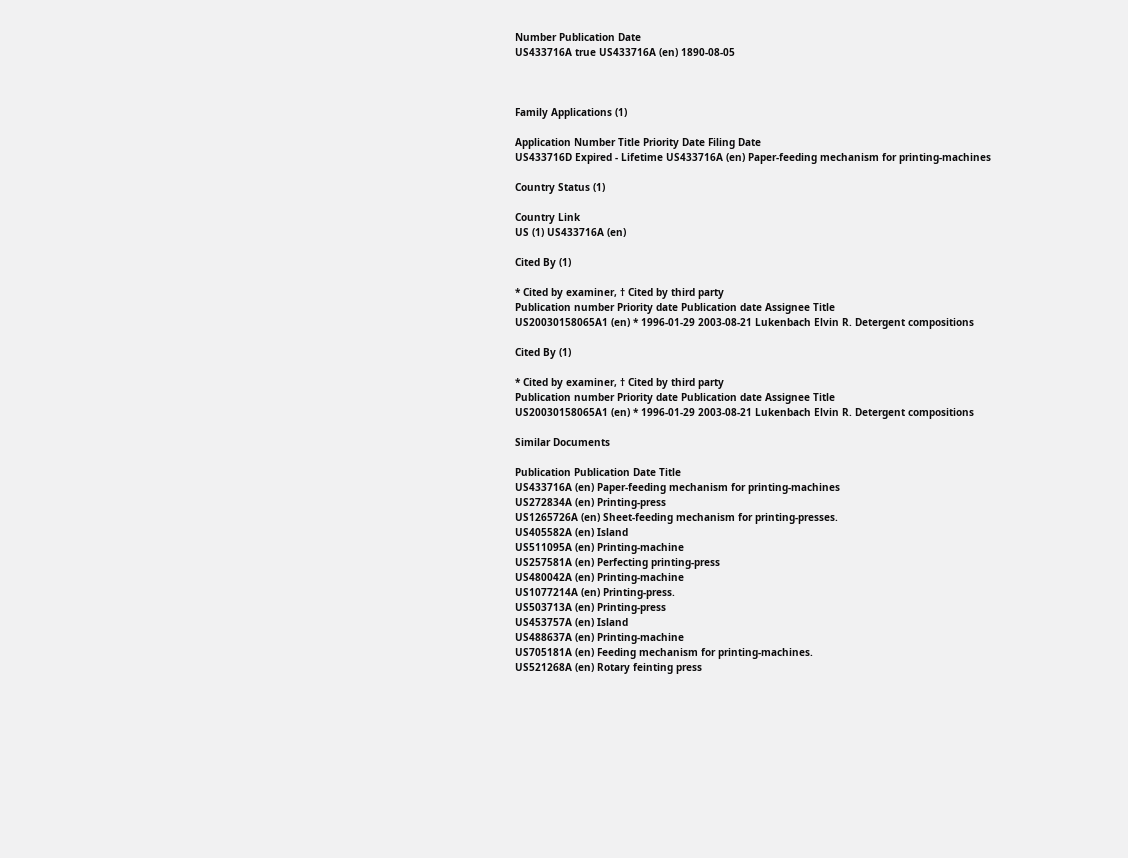Number Publication Date
US433716A true US433716A (en) 1890-08-05



Family Applications (1)

Application Number Title Priority Date Filing Date
US433716D Expired - Lifetime US433716A (en) Paper-feeding mechanism for printing-machines

Country Status (1)

Country Link
US (1) US433716A (en)

Cited By (1)

* Cited by examiner, † Cited by third party
Publication number Priority date Publication date Assignee Title
US20030158065A1 (en) * 1996-01-29 2003-08-21 Lukenbach Elvin R. Detergent compositions

Cited By (1)

* Cited by examiner, † Cited by third party
Publication number Priority date Publication date Assignee Title
US20030158065A1 (en) * 1996-01-29 2003-08-21 Lukenbach Elvin R. Detergent compositions

Similar Documents

Publication Publication Date Title
US433716A (en) Paper-feeding mechanism for printing-machines
US272834A (en) Printing-press
US1265726A (en) Sheet-feeding mechanism for printing-presses.
US405582A (en) Island
US511095A (en) Printing-machine
US257581A (en) Perfecting printing-press
US480042A (en) Printing-machine
US1077214A (en) Printing-press.
US503713A (en) Printing-press
US453757A (en) Island
US488637A (en) Printing-machine
US705181A (en) Feeding mechanism for printing-machines.
US521268A (en) Rotary feinting press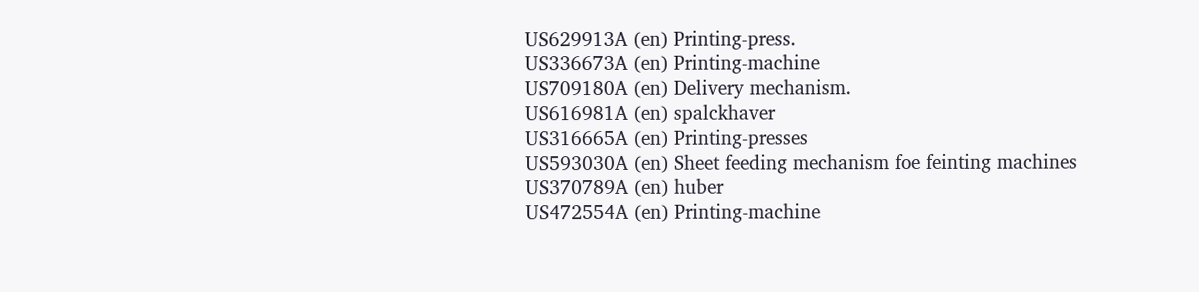US629913A (en) Printing-press.
US336673A (en) Printing-machine
US709180A (en) Delivery mechanism.
US616981A (en) spalckhaver
US316665A (en) Printing-presses
US593030A (en) Sheet feeding mechanism foe feinting machines
US370789A (en) huber
US472554A (en) Printing-machine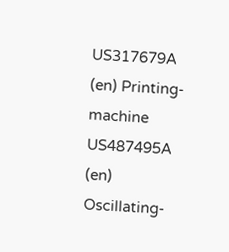US317679A (en) Printing-machine
US487495A (en) Oscillating-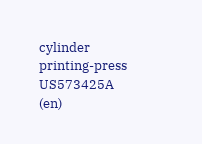cylinder printing-press
US573425A (en)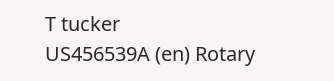T tucker
US456539A (en) Rotary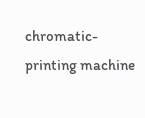chromatic-printing machine